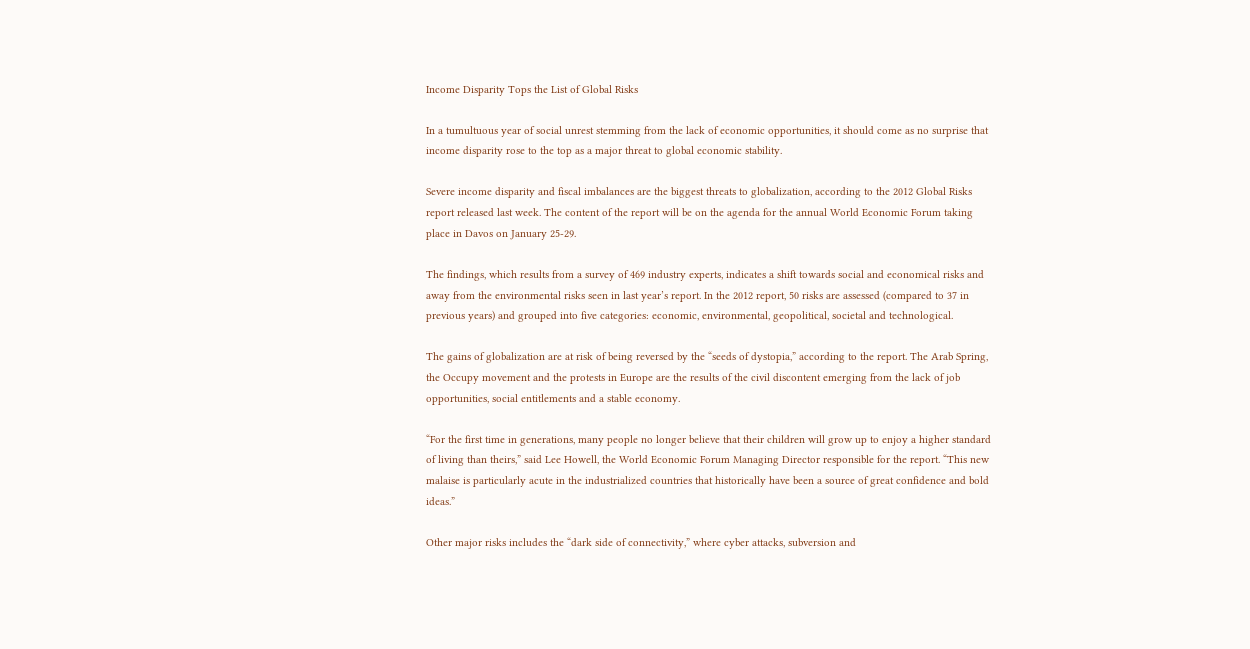Income Disparity Tops the List of Global Risks

In a tumultuous year of social unrest stemming from the lack of economic opportunities, it should come as no surprise that income disparity rose to the top as a major threat to global economic stability.

Severe income disparity and fiscal imbalances are the biggest threats to globalization, according to the 2012 Global Risks report released last week. The content of the report will be on the agenda for the annual World Economic Forum taking place in Davos on January 25-29.

The findings, which results from a survey of 469 industry experts, indicates a shift towards social and economical risks and away from the environmental risks seen in last year’s report. In the 2012 report, 50 risks are assessed (compared to 37 in previous years) and grouped into five categories: economic, environmental, geopolitical, societal and technological.

The gains of globalization are at risk of being reversed by the “seeds of dystopia,” according to the report. The Arab Spring, the Occupy movement and the protests in Europe are the results of the civil discontent emerging from the lack of job opportunities, social entitlements and a stable economy.

“For the first time in generations, many people no longer believe that their children will grow up to enjoy a higher standard of living than theirs,” said Lee Howell, the World Economic Forum Managing Director responsible for the report. “This new malaise is particularly acute in the industrialized countries that historically have been a source of great confidence and bold ideas.”

Other major risks includes the “dark side of connectivity,” where cyber attacks, subversion and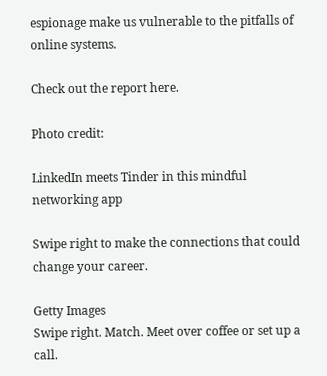espionage make us vulnerable to the pitfalls of online systems.

Check out the report here.

Photo credit:

LinkedIn meets Tinder in this mindful networking app

Swipe right to make the connections that could change your career.

Getty Images
Swipe right. Match. Meet over coffee or set up a call.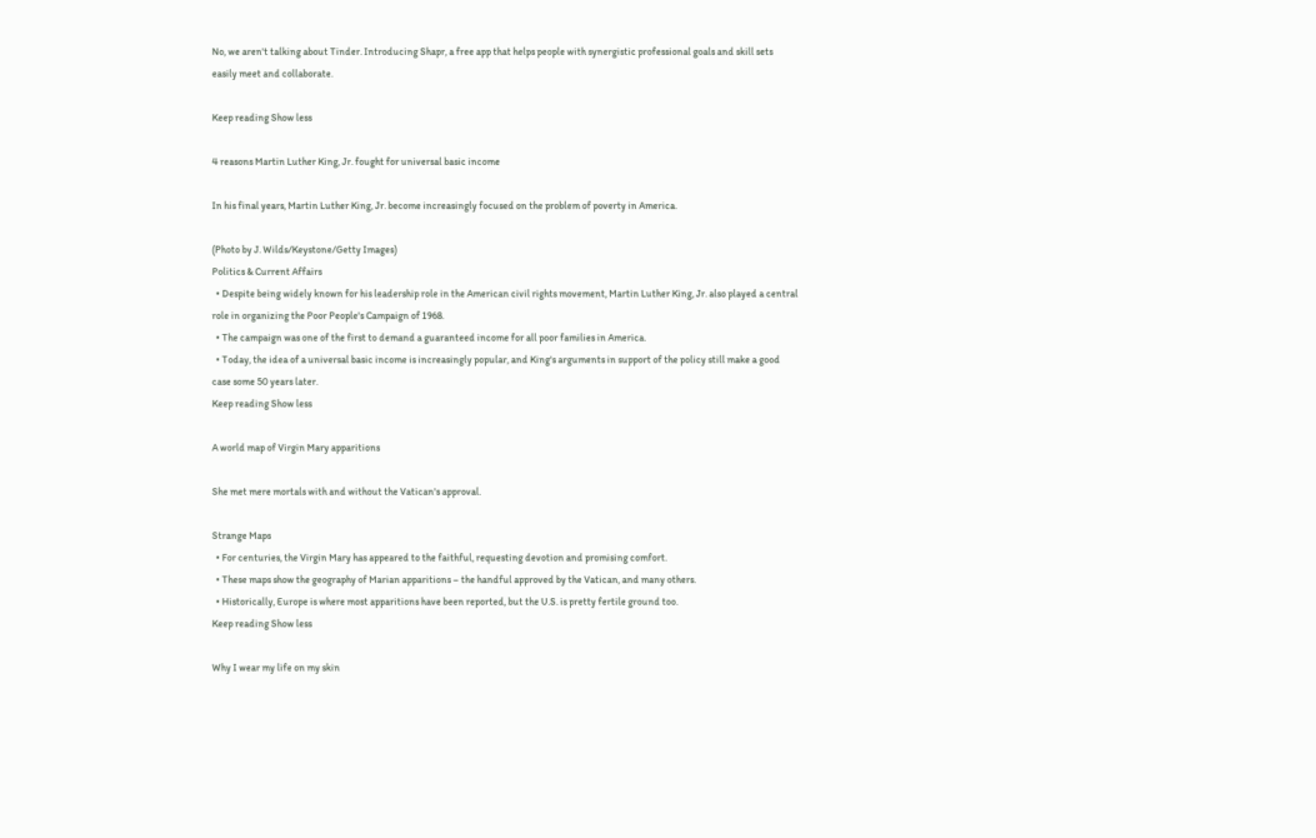No, we aren't talking about Tinder. Introducing Shapr, a free app that helps people with synergistic professional goals and skill sets easily meet and collaborate.

Keep reading Show less

4 reasons Martin Luther King, Jr. fought for universal basic income

In his final years, Martin Luther King, Jr. become increasingly focused on the problem of poverty in America.

(Photo by J. Wilds/Keystone/Getty Images)
Politics & Current Affairs
  • Despite being widely known for his leadership role in the American civil rights movement, Martin Luther King, Jr. also played a central role in organizing the Poor People's Campaign of 1968.
  • The campaign was one of the first to demand a guaranteed income for all poor families in America.
  • Today, the idea of a universal basic income is increasingly popular, and King's arguments in support of the policy still make a good case some 50 years later.
Keep reading Show less

A world map of Virgin Mary apparitions

She met mere mortals with and without the Vatican's approval.

Strange Maps
  • For centuries, the Virgin Mary has appeared to the faithful, requesting devotion and promising comfort.
  • These maps show the geography of Marian apparitions – the handful approved by the Vatican, and many others.
  • Historically, Europe is where most apparitions have been reported, but the U.S. is pretty fertile ground too.
Keep reading Show less

Why I wear my life on my skin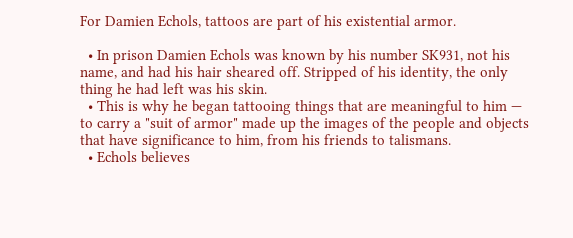For Damien Echols, tattoos are part of his existential armor.

  • In prison Damien Echols was known by his number SK931, not his name, and had his hair sheared off. Stripped of his identity, the only thing he had left was his skin.
  • This is why he began tattooing things that are meaningful to him — to carry a "suit of armor" made up the images of the people and objects that have significance to him, from his friends to talismans.
  • Echols believes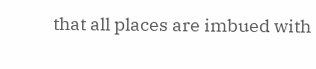that all places are imbued with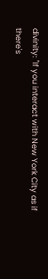divinity: "If you interact with New York City as if there's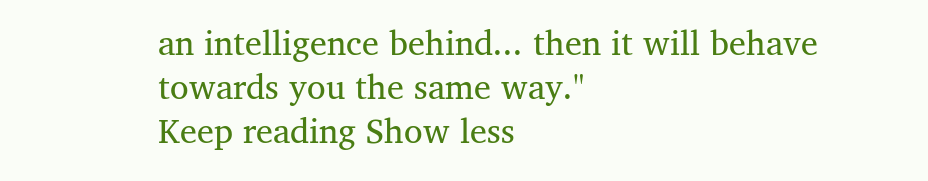an intelligence behind... then it will behave towards you the same way."
Keep reading Show less